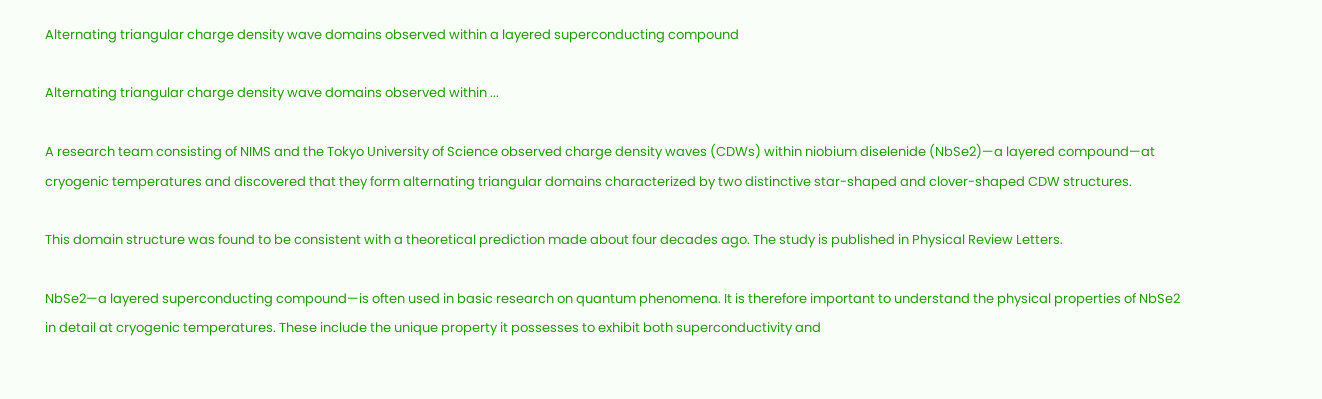Alternating triangular charge density wave domains observed within a layered superconducting compound

Alternating triangular charge density wave domains observed within ...

A research team consisting of NIMS and the Tokyo University of Science observed charge density waves (CDWs) within niobium diselenide (NbSe2)—a layered compound—at cryogenic temperatures and discovered that they form alternating triangular domains characterized by two distinctive star-shaped and clover-shaped CDW structures.

This domain structure was found to be consistent with a theoretical prediction made about four decades ago. The study is published in Physical Review Letters.

NbSe2—a layered superconducting compound—is often used in basic research on quantum phenomena. It is therefore important to understand the physical properties of NbSe2 in detail at cryogenic temperatures. These include the unique property it possesses to exhibit both superconductivity and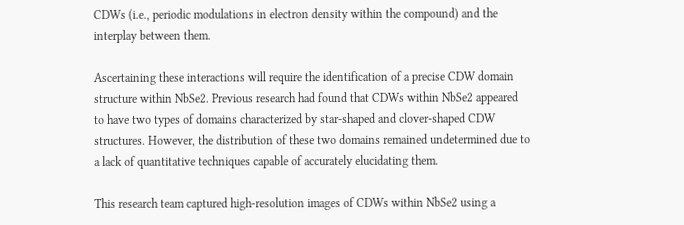CDWs (i.e., periodic modulations in electron density within the compound) and the interplay between them.

Ascertaining these interactions will require the identification of a precise CDW domain structure within NbSe2. Previous research had found that CDWs within NbSe2 appeared to have two types of domains characterized by star-shaped and clover-shaped CDW structures. However, the distribution of these two domains remained undetermined due to a lack of quantitative techniques capable of accurately elucidating them.

This research team captured high-resolution images of CDWs within NbSe2 using a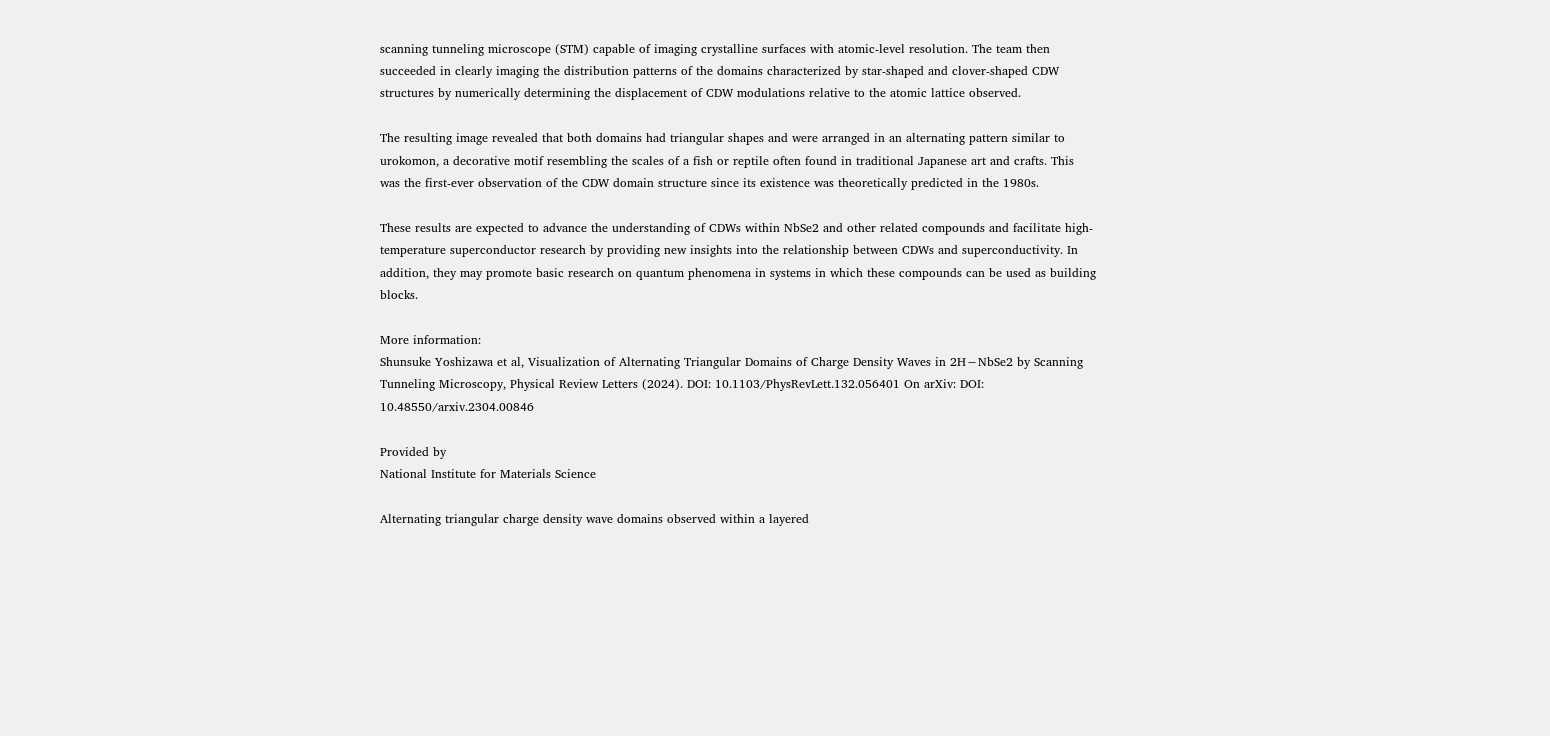scanning tunneling microscope (STM) capable of imaging crystalline surfaces with atomic-level resolution. The team then succeeded in clearly imaging the distribution patterns of the domains characterized by star-shaped and clover-shaped CDW structures by numerically determining the displacement of CDW modulations relative to the atomic lattice observed.

The resulting image revealed that both domains had triangular shapes and were arranged in an alternating pattern similar to urokomon, a decorative motif resembling the scales of a fish or reptile often found in traditional Japanese art and crafts. This was the first-ever observation of the CDW domain structure since its existence was theoretically predicted in the 1980s.

These results are expected to advance the understanding of CDWs within NbSe2 and other related compounds and facilitate high-temperature superconductor research by providing new insights into the relationship between CDWs and superconductivity. In addition, they may promote basic research on quantum phenomena in systems in which these compounds can be used as building blocks.

More information:
Shunsuke Yoshizawa et al, Visualization of Alternating Triangular Domains of Charge Density Waves in 2H−NbSe2 by Scanning Tunneling Microscopy, Physical Review Letters (2024). DOI: 10.1103/PhysRevLett.132.056401 On arXiv: DOI: 10.48550/arxiv.2304.00846

Provided by
National Institute for Materials Science

Alternating triangular charge density wave domains observed within a layered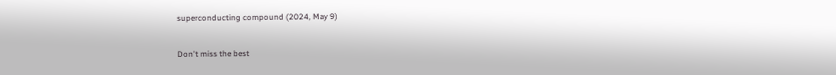superconducting compound (2024, May 9)

Don't miss the best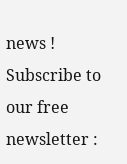news ! Subscribe to our free newsletter :